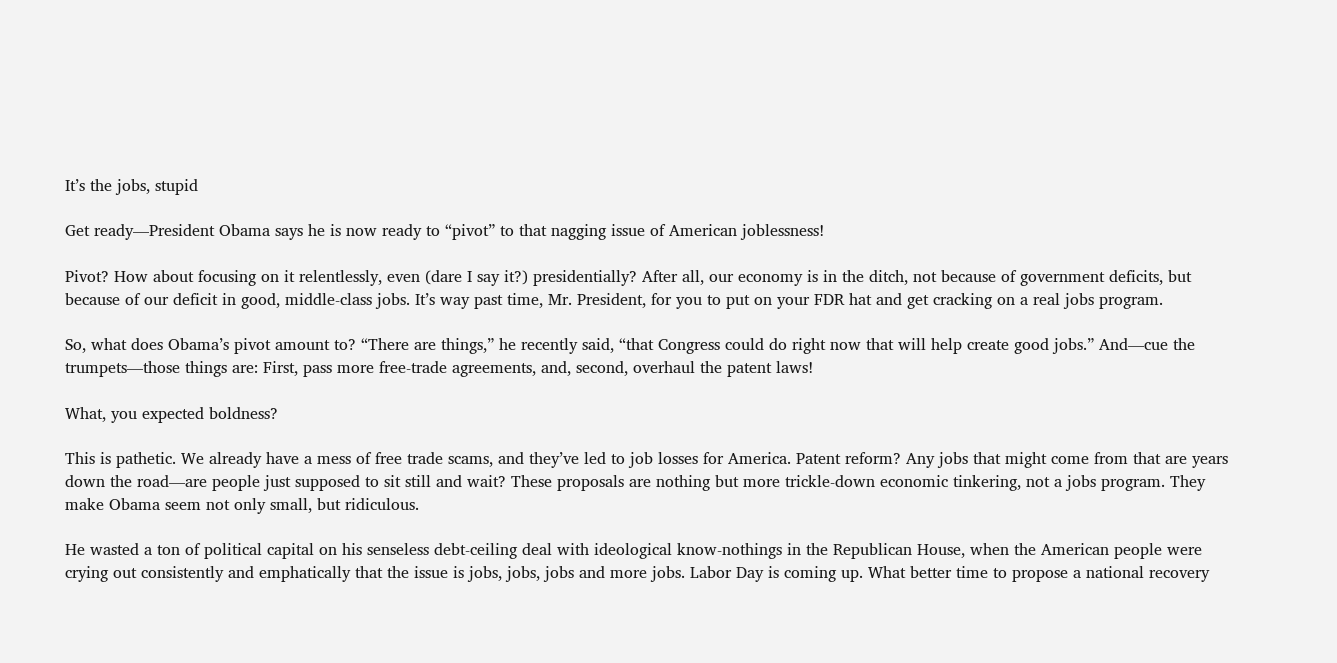It’s the jobs, stupid

Get ready—President Obama says he is now ready to “pivot” to that nagging issue of American joblessness!

Pivot? How about focusing on it relentlessly, even (dare I say it?) presidentially? After all, our economy is in the ditch, not because of government deficits, but because of our deficit in good, middle-class jobs. It’s way past time, Mr. President, for you to put on your FDR hat and get cracking on a real jobs program.

So, what does Obama’s pivot amount to? “There are things,” he recently said, “that Congress could do right now that will help create good jobs.” And—cue the trumpets—those things are: First, pass more free-trade agreements, and, second, overhaul the patent laws!

What, you expected boldness?

This is pathetic. We already have a mess of free trade scams, and they’ve led to job losses for America. Patent reform? Any jobs that might come from that are years down the road—are people just supposed to sit still and wait? These proposals are nothing but more trickle-down economic tinkering, not a jobs program. They make Obama seem not only small, but ridiculous.

He wasted a ton of political capital on his senseless debt-ceiling deal with ideological know-nothings in the Republican House, when the American people were crying out consistently and emphatically that the issue is jobs, jobs, jobs and more jobs. Labor Day is coming up. What better time to propose a national recovery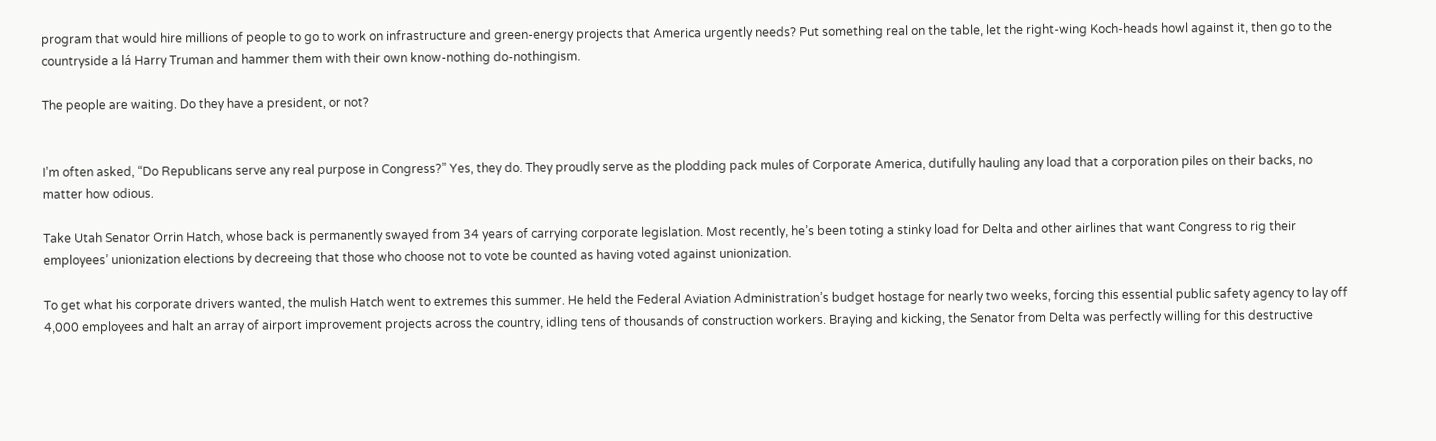program that would hire millions of people to go to work on infrastructure and green-energy projects that America urgently needs? Put something real on the table, let the right-wing Koch-heads howl against it, then go to the countryside a lá Harry Truman and hammer them with their own know-nothing do-nothingism.

The people are waiting. Do they have a president, or not?


I’m often asked, “Do Republicans serve any real purpose in Congress?” Yes, they do. They proudly serve as the plodding pack mules of Corporate America, dutifully hauling any load that a corporation piles on their backs, no matter how odious.

Take Utah Senator Orrin Hatch, whose back is permanently swayed from 34 years of carrying corporate legislation. Most recently, he’s been toting a stinky load for Delta and other airlines that want Congress to rig their employees’ unionization elections by decreeing that those who choose not to vote be counted as having voted against unionization.

To get what his corporate drivers wanted, the mulish Hatch went to extremes this summer. He held the Federal Aviation Administration’s budget hostage for nearly two weeks, forcing this essential public safety agency to lay off 4,000 employees and halt an array of airport improvement projects across the country, idling tens of thousands of construction workers. Braying and kicking, the Senator from Delta was perfectly willing for this destructive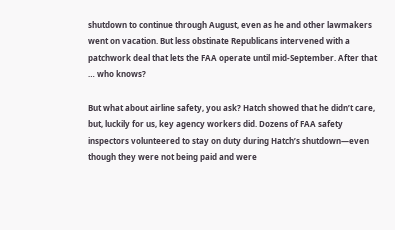shutdown to continue through August, even as he and other lawmakers went on vacation. But less obstinate Republicans intervened with a patchwork deal that lets the FAA operate until mid-September. After that … who knows?

But what about airline safety, you ask? Hatch showed that he didn’t care, but, luckily for us, key agency workers did. Dozens of FAA safety inspectors volunteered to stay on duty during Hatch’s shutdown—even though they were not being paid and were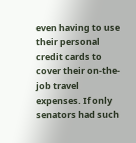even having to use their personal credit cards to cover their on-the-job travel expenses. If only senators had such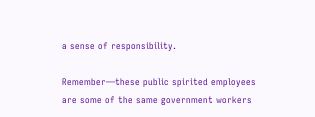a sense of responsibility.

Remember—these public spirited employees are some of the same government workers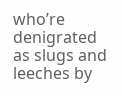who’re denigrated as slugs and leeches by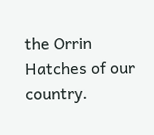the Orrin Hatches of our country.